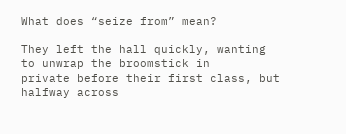What does “seize from” mean?

They left the hall quickly, wanting to unwrap the broomstick in
private before their first class, but halfway across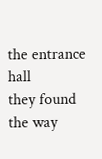the entrance hall
they found the way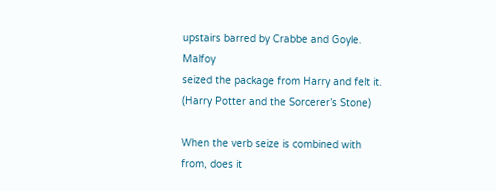upstairs barred by Crabbe and Goyle. Malfoy
seized the package from Harry and felt it.
(Harry Potter and the Sorcerer’s Stone)

When the verb seize is combined with from, does it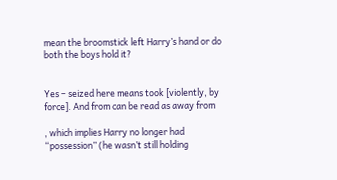mean the broomstick left Harry’s hand or do both the boys hold it?


Yes – seized here means took [violently, by force]. And from can be read as away from

, which implies Harry no longer had “possession” (he wasn’t still holding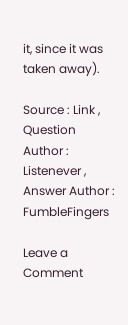it, since it was taken away).

Source : Link , Question Author : Listenever , Answer Author : FumbleFingers

Leave a Comment